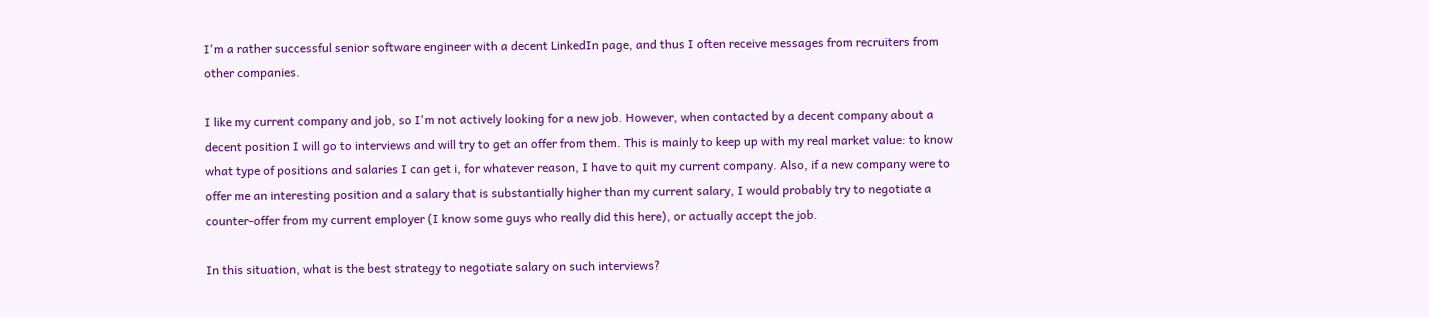I'm a rather successful senior software engineer with a decent LinkedIn page, and thus I often receive messages from recruiters from other companies.

I like my current company and job, so I'm not actively looking for a new job. However, when contacted by a decent company about a decent position I will go to interviews and will try to get an offer from them. This is mainly to keep up with my real market value: to know what type of positions and salaries I can get i, for whatever reason, I have to quit my current company. Also, if a new company were to offer me an interesting position and a salary that is substantially higher than my current salary, I would probably try to negotiate a counter-offer from my current employer (I know some guys who really did this here), or actually accept the job.

In this situation, what is the best strategy to negotiate salary on such interviews?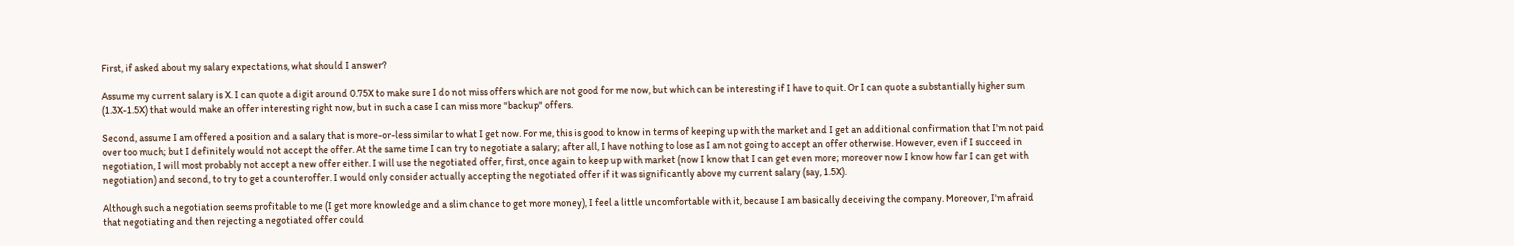First, if asked about my salary expectations, what should I answer?

Assume my current salary is X. I can quote a digit around 0.75X to make sure I do not miss offers which are not good for me now, but which can be interesting if I have to quit. Or I can quote a substantially higher sum (1.3X-1.5X) that would make an offer interesting right now, but in such a case I can miss more "backup" offers.

Second, assume I am offered a position and a salary that is more-or-less similar to what I get now. For me, this is good to know in terms of keeping up with the market and I get an additional confirmation that I'm not paid over too much; but I definitely would not accept the offer. At the same time I can try to negotiate a salary; after all, I have nothing to lose as I am not going to accept an offer otherwise. However, even if I succeed in negotiation, I will most probably not accept a new offer either. I will use the negotiated offer, first, once again to keep up with market (now I know that I can get even more; moreover now I know how far I can get with negotiation) and second, to try to get a counteroffer. I would only consider actually accepting the negotiated offer if it was significantly above my current salary (say, 1.5X).

Although such a negotiation seems profitable to me (I get more knowledge and a slim chance to get more money), I feel a little uncomfortable with it, because I am basically deceiving the company. Moreover, I'm afraid that negotiating and then rejecting a negotiated offer could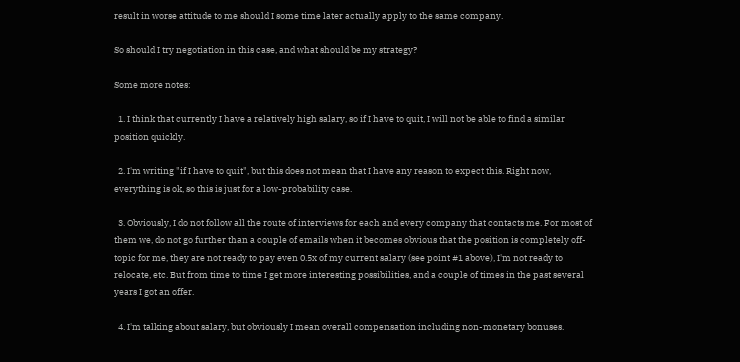result in worse attitude to me should I some time later actually apply to the same company.

So should I try negotiation in this case, and what should be my strategy?

Some more notes:

  1. I think that currently I have a relatively high salary, so if I have to quit, I will not be able to find a similar position quickly.

  2. I'm writing "if I have to quit", but this does not mean that I have any reason to expect this. Right now, everything is ok, so this is just for a low-probability case.

  3. Obviously, I do not follow all the route of interviews for each and every company that contacts me. For most of them we, do not go further than a couple of emails when it becomes obvious that the position is completely off-topic for me, they are not ready to pay even 0.5x of my current salary (see point #1 above), I'm not ready to relocate, etc. But from time to time I get more interesting possibilities, and a couple of times in the past several years I got an offer.

  4. I'm talking about salary, but obviously I mean overall compensation including non-monetary bonuses.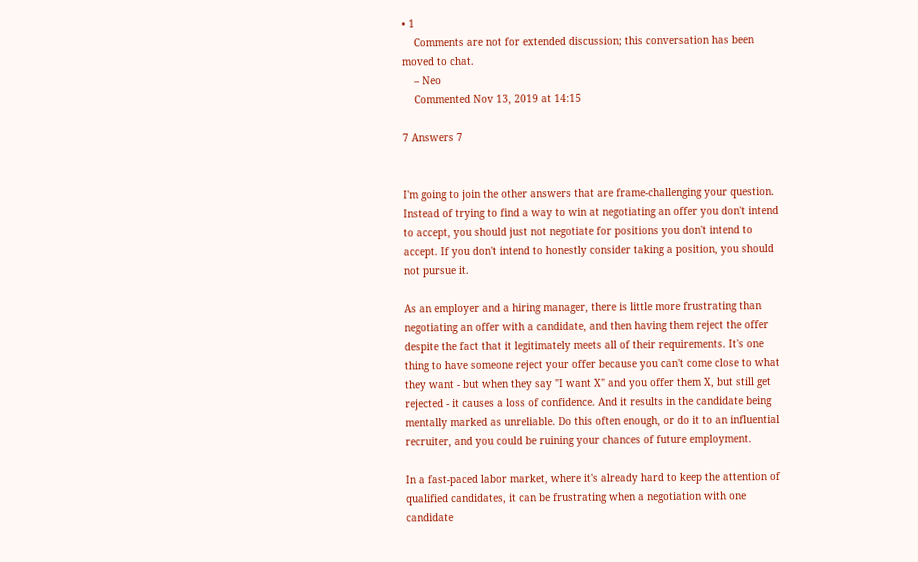• 1
    Comments are not for extended discussion; this conversation has been moved to chat.
    – Neo
    Commented Nov 13, 2019 at 14:15

7 Answers 7


I'm going to join the other answers that are frame-challenging your question. Instead of trying to find a way to win at negotiating an offer you don't intend to accept, you should just not negotiate for positions you don't intend to accept. If you don't intend to honestly consider taking a position, you should not pursue it.

As an employer and a hiring manager, there is little more frustrating than negotiating an offer with a candidate, and then having them reject the offer despite the fact that it legitimately meets all of their requirements. It's one thing to have someone reject your offer because you can't come close to what they want - but when they say "I want X" and you offer them X, but still get rejected - it causes a loss of confidence. And it results in the candidate being mentally marked as unreliable. Do this often enough, or do it to an influential recruiter, and you could be ruining your chances of future employment.

In a fast-paced labor market, where it's already hard to keep the attention of qualified candidates, it can be frustrating when a negotiation with one candidate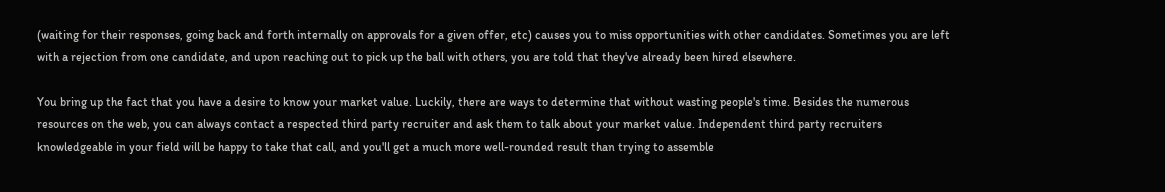(waiting for their responses, going back and forth internally on approvals for a given offer, etc) causes you to miss opportunities with other candidates. Sometimes you are left with a rejection from one candidate, and upon reaching out to pick up the ball with others, you are told that they've already been hired elsewhere.

You bring up the fact that you have a desire to know your market value. Luckily, there are ways to determine that without wasting people's time. Besides the numerous resources on the web, you can always contact a respected third party recruiter and ask them to talk about your market value. Independent third party recruiters knowledgeable in your field will be happy to take that call, and you'll get a much more well-rounded result than trying to assemble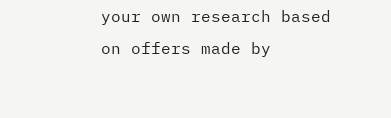your own research based on offers made by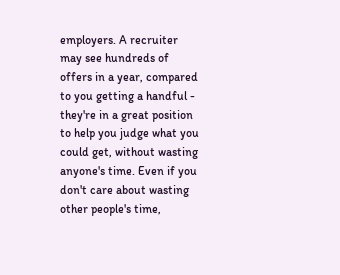employers. A recruiter may see hundreds of offers in a year, compared to you getting a handful - they're in a great position to help you judge what you could get, without wasting anyone's time. Even if you don't care about wasting other people's time,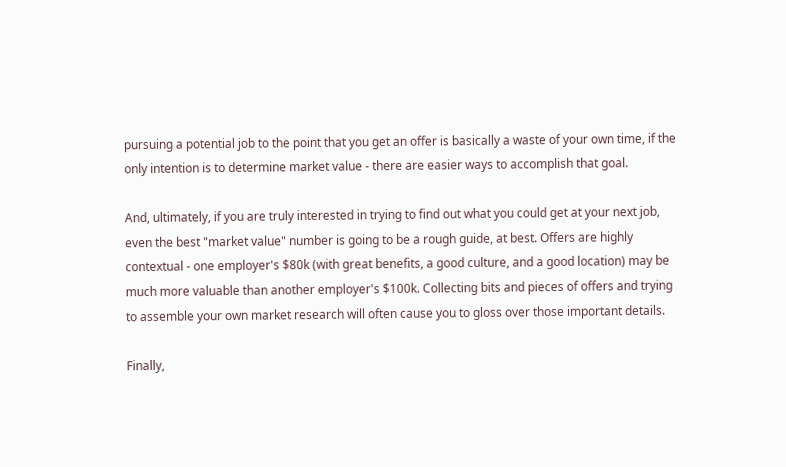pursuing a potential job to the point that you get an offer is basically a waste of your own time, if the only intention is to determine market value - there are easier ways to accomplish that goal.

And, ultimately, if you are truly interested in trying to find out what you could get at your next job, even the best "market value" number is going to be a rough guide, at best. Offers are highly contextual - one employer's $80k (with great benefits, a good culture, and a good location) may be much more valuable than another employer's $100k. Collecting bits and pieces of offers and trying to assemble your own market research will often cause you to gloss over those important details.

Finally,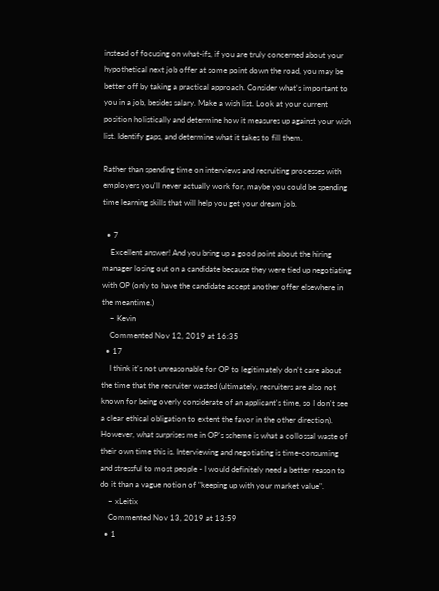instead of focusing on what-ifs, if you are truly concerned about your hypothetical next job offer at some point down the road, you may be better off by taking a practical approach. Consider what's important to you in a job, besides salary. Make a wish list. Look at your current position holistically and determine how it measures up against your wish list. Identify gaps, and determine what it takes to fill them.

Rather than spending time on interviews and recruiting processes with employers you'll never actually work for, maybe you could be spending time learning skills that will help you get your dream job.

  • 7
    Excellent answer! And you bring up a good point about the hiring manager losing out on a candidate because they were tied up negotiating with OP (only to have the candidate accept another offer elsewhere in the meantime.)
    – Kevin
    Commented Nov 12, 2019 at 16:35
  • 17
    I think it's not unreasonable for OP to legitimately don't care about the time that the recruiter wasted (ultimately, recruiters are also not known for being overly considerate of an applicant's time, so I don't see a clear ethical obligation to extent the favor in the other direction). However, what surprises me in OP's scheme is what a collossal waste of their own time this is. Interviewing and negotiating is time-consuming and stressful to most people - I would definitely need a better reason to do it than a vague notion of "keeping up with your market value".
    – xLeitix
    Commented Nov 13, 2019 at 13:59
  • 1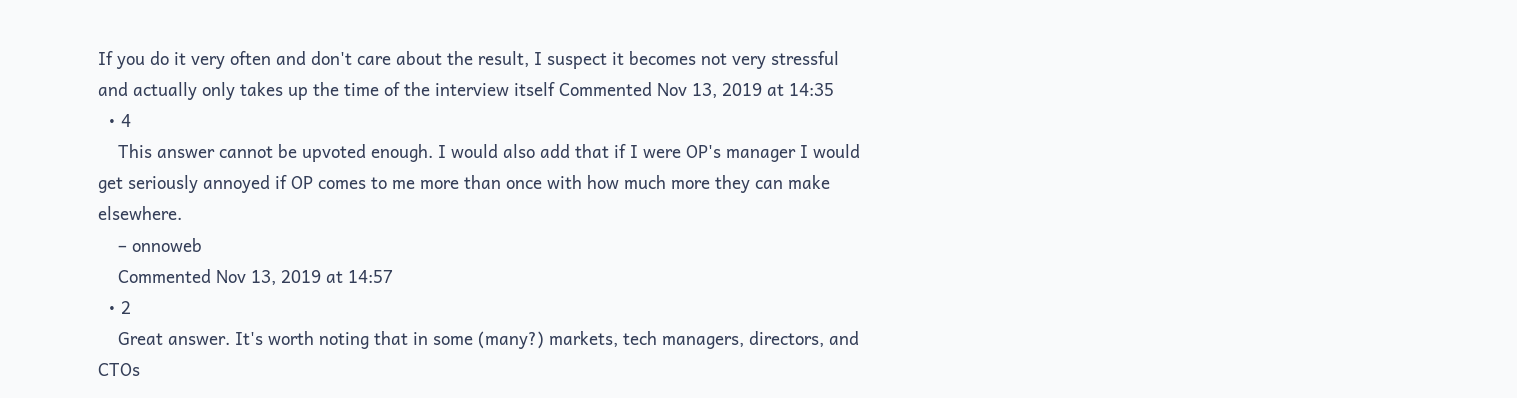If you do it very often and don't care about the result, I suspect it becomes not very stressful and actually only takes up the time of the interview itself Commented Nov 13, 2019 at 14:35
  • 4
    This answer cannot be upvoted enough. I would also add that if I were OP's manager I would get seriously annoyed if OP comes to me more than once with how much more they can make elsewhere.
    – onnoweb
    Commented Nov 13, 2019 at 14:57
  • 2
    Great answer. It's worth noting that in some (many?) markets, tech managers, directors, and CTOs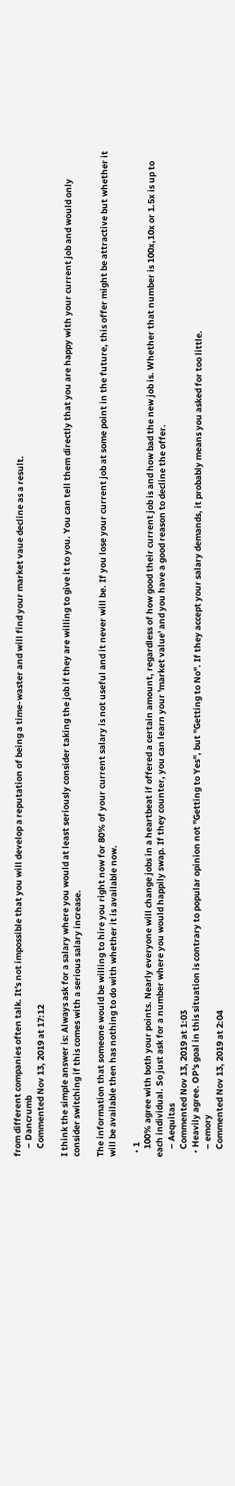from different companies often talk. It's not impossible that you will develop a reputation of being a time-waster and will find your market vaue decline as a result.
    – Dancrumb
    Commented Nov 13, 2019 at 17:12

I think the simple answer is: Always ask for a salary where you would at least seriously consider taking the job if they are willing to give it to you. You can tell them directly that you are happy with your current job and would only consider switching if this comes with a serious salary increase.

The information that someone would be willing to hire you right now for 80% of your current salary is not useful and it never will be. If you lose your current job at some point in the future, this offer might be attractive but whether it will be available then has nothing to do with whether it is available now.

  • 1
    100% agree with both your points. Nearly everyone will change jobs in a heartbeat if offered a certain amount, regardless of how good their current job is and how bad the new job is. Whether that number is 100x,10x or 1.5x is up to each individual. So just ask for a number where you would happily swap. If they counter, you can learn your 'market value' and you have a good reason to decline the offer.
    – Aequitas
    Commented Nov 13, 2019 at 1:03
  • Heavily agree. OP's goal in this situation is contrary to popular opinion not "Getting to Yes", but "Getting to No". If they accept your salary demands, it probably means you asked for too little.
    – emory
    Commented Nov 13, 2019 at 2:04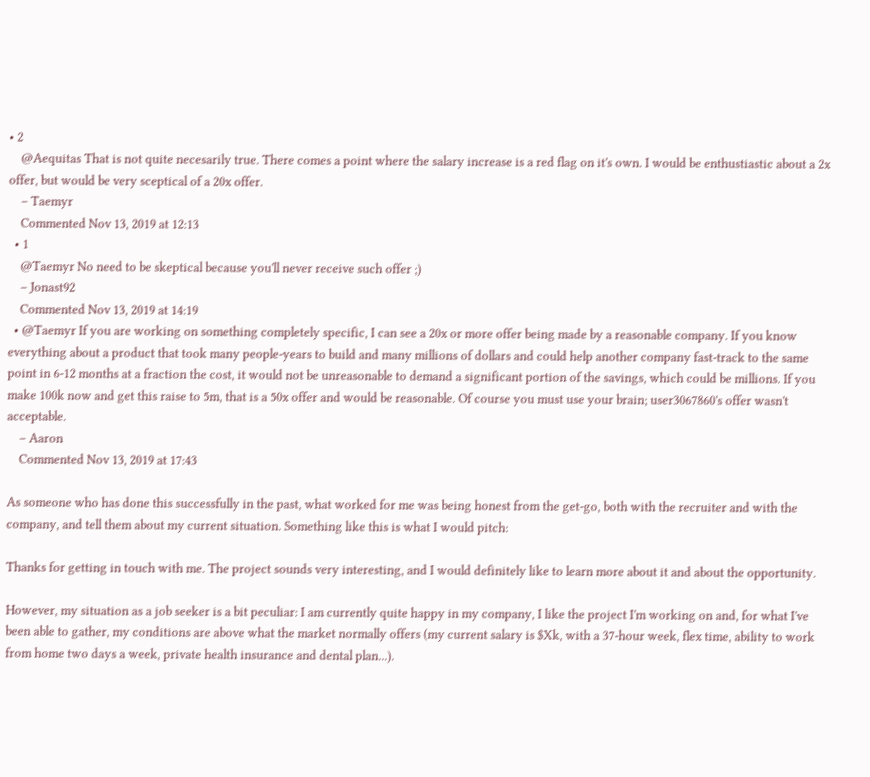• 2
    @Aequitas That is not quite necesarily true. There comes a point where the salary increase is a red flag on it's own. I would be enthustiastic about a 2x offer, but would be very sceptical of a 20x offer.
    – Taemyr
    Commented Nov 13, 2019 at 12:13
  • 1
    @Taemyr No need to be skeptical because you'll never receive such offer ;)
    – Jonast92
    Commented Nov 13, 2019 at 14:19
  • @Taemyr If you are working on something completely specific, I can see a 20x or more offer being made by a reasonable company. If you know everything about a product that took many people-years to build and many millions of dollars and could help another company fast-track to the same point in 6-12 months at a fraction the cost, it would not be unreasonable to demand a significant portion of the savings, which could be millions. If you make 100k now and get this raise to 5m, that is a 50x offer and would be reasonable. Of course you must use your brain; user3067860's offer wasn't acceptable.
    – Aaron
    Commented Nov 13, 2019 at 17:43

As someone who has done this successfully in the past, what worked for me was being honest from the get-go, both with the recruiter and with the company, and tell them about my current situation. Something like this is what I would pitch:

Thanks for getting in touch with me. The project sounds very interesting, and I would definitely like to learn more about it and about the opportunity.

However, my situation as a job seeker is a bit peculiar: I am currently quite happy in my company, I like the project I'm working on and, for what I've been able to gather, my conditions are above what the market normally offers (my current salary is $Xk, with a 37-hour week, flex time, ability to work from home two days a week, private health insurance and dental plan...).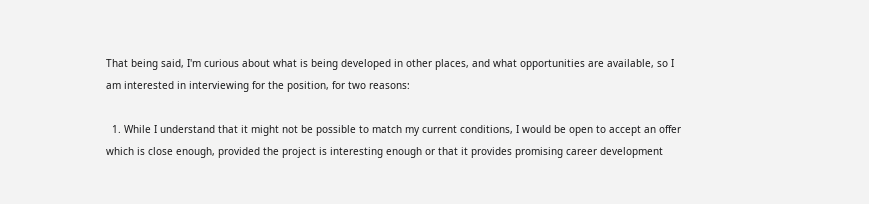That being said, I'm curious about what is being developed in other places, and what opportunities are available, so I am interested in interviewing for the position, for two reasons:

  1. While I understand that it might not be possible to match my current conditions, I would be open to accept an offer which is close enough, provided the project is interesting enough or that it provides promising career development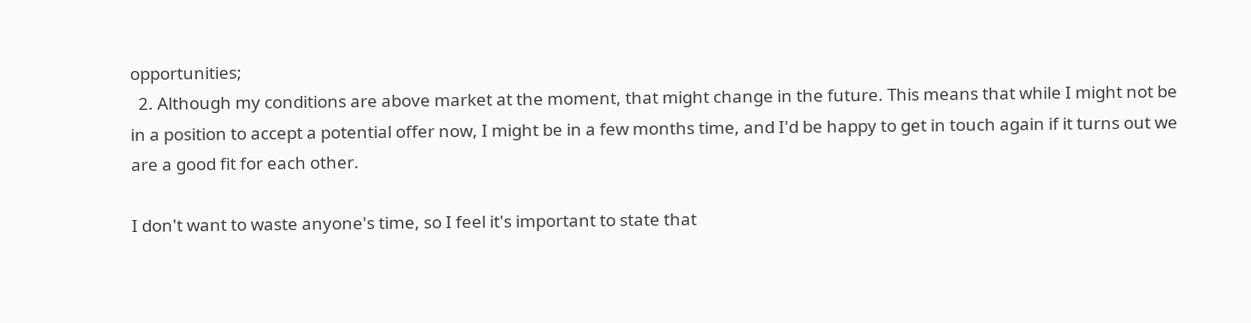opportunities;
  2. Although my conditions are above market at the moment, that might change in the future. This means that while I might not be in a position to accept a potential offer now, I might be in a few months time, and I'd be happy to get in touch again if it turns out we are a good fit for each other.

I don't want to waste anyone's time, so I feel it's important to state that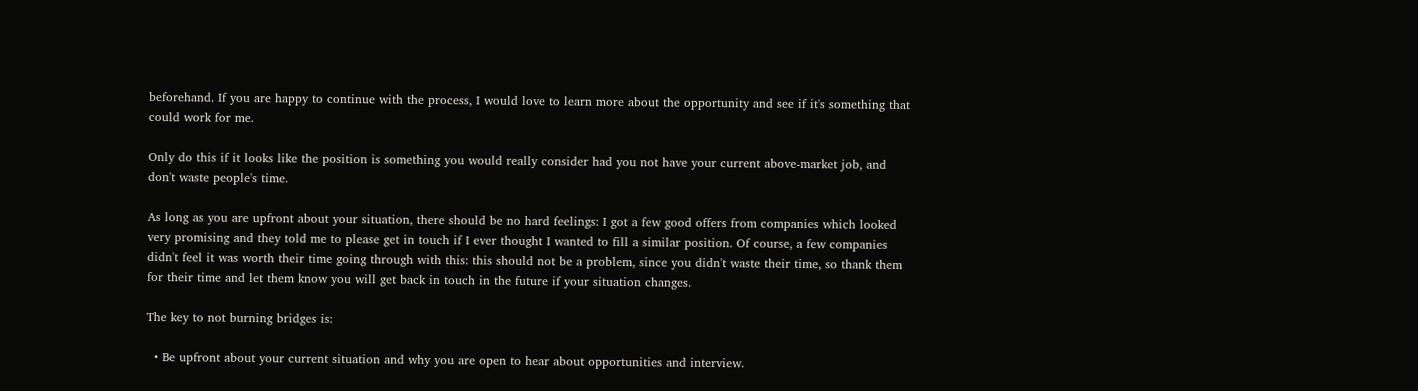beforehand. If you are happy to continue with the process, I would love to learn more about the opportunity and see if it's something that could work for me.

Only do this if it looks like the position is something you would really consider had you not have your current above-market job, and don't waste people's time.

As long as you are upfront about your situation, there should be no hard feelings: I got a few good offers from companies which looked very promising and they told me to please get in touch if I ever thought I wanted to fill a similar position. Of course, a few companies didn't feel it was worth their time going through with this: this should not be a problem, since you didn't waste their time, so thank them for their time and let them know you will get back in touch in the future if your situation changes.

The key to not burning bridges is:

  • Be upfront about your current situation and why you are open to hear about opportunities and interview.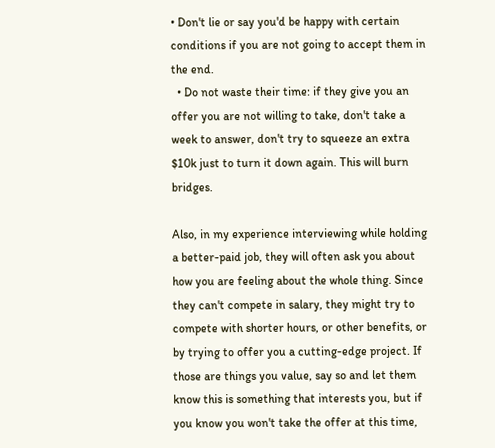• Don't lie or say you'd be happy with certain conditions if you are not going to accept them in the end.
  • Do not waste their time: if they give you an offer you are not willing to take, don't take a week to answer, don't try to squeeze an extra $10k just to turn it down again. This will burn bridges.

Also, in my experience interviewing while holding a better-paid job, they will often ask you about how you are feeling about the whole thing. Since they can't compete in salary, they might try to compete with shorter hours, or other benefits, or by trying to offer you a cutting-edge project. If those are things you value, say so and let them know this is something that interests you, but if you know you won't take the offer at this time,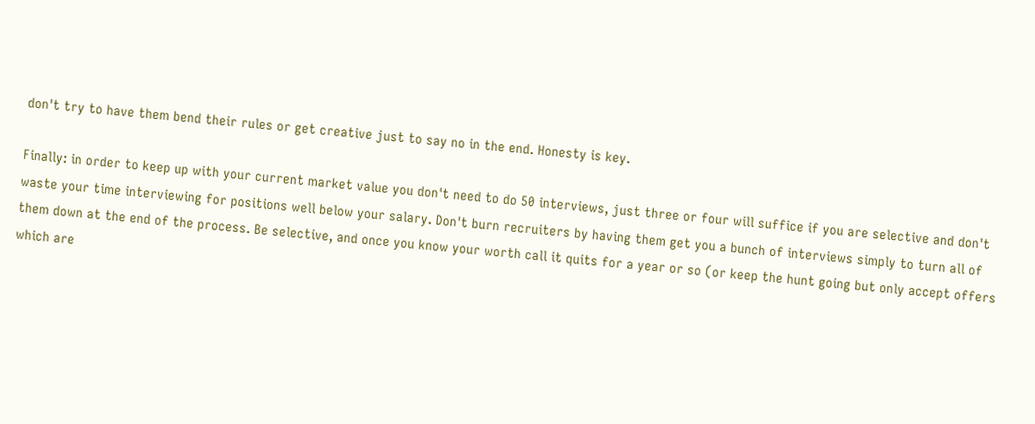don't try to have them bend their rules or get creative just to say no in the end. Honesty is key.

Finally: in order to keep up with your current market value you don't need to do 50 interviews, just three or four will suffice if you are selective and don't waste your time interviewing for positions well below your salary. Don't burn recruiters by having them get you a bunch of interviews simply to turn all of them down at the end of the process. Be selective, and once you know your worth call it quits for a year or so (or keep the hunt going but only accept offers which are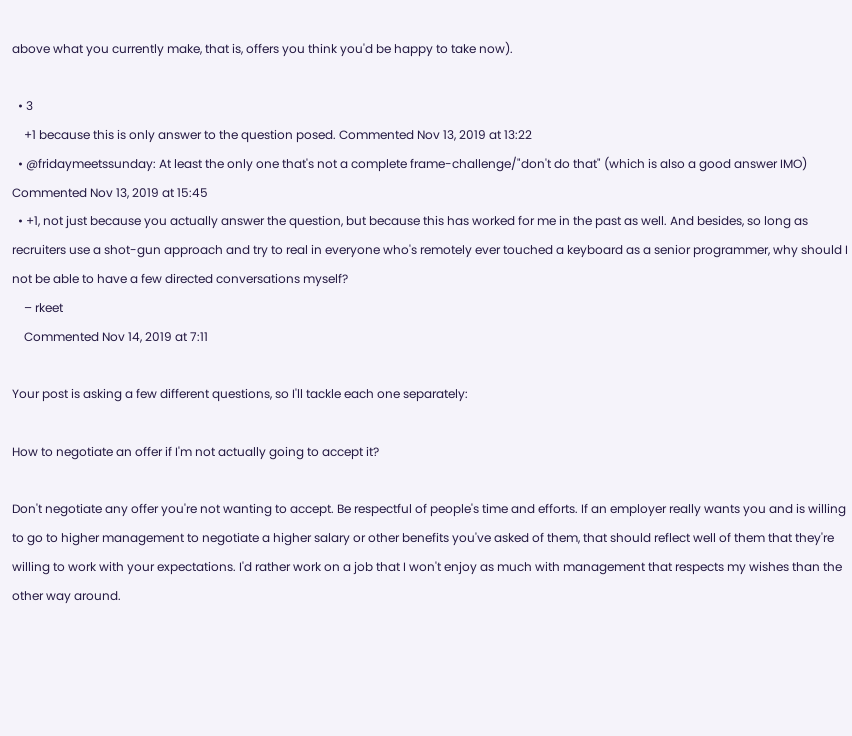above what you currently make, that is, offers you think you'd be happy to take now).

  • 3
    +1 because this is only answer to the question posed. Commented Nov 13, 2019 at 13:22
  • @fridaymeetssunday: At least the only one that's not a complete frame-challenge/"don't do that" (which is also a good answer IMO) Commented Nov 13, 2019 at 15:45
  • +1, not just because you actually answer the question, but because this has worked for me in the past as well. And besides, so long as recruiters use a shot-gun approach and try to real in everyone who's remotely ever touched a keyboard as a senior programmer, why should I not be able to have a few directed conversations myself?
    – rkeet
    Commented Nov 14, 2019 at 7:11

Your post is asking a few different questions, so I'll tackle each one separately:

How to negotiate an offer if I'm not actually going to accept it?

Don't negotiate any offer you're not wanting to accept. Be respectful of people's time and efforts. If an employer really wants you and is willing to go to higher management to negotiate a higher salary or other benefits you've asked of them, that should reflect well of them that they're willing to work with your expectations. I'd rather work on a job that I won't enjoy as much with management that respects my wishes than the other way around.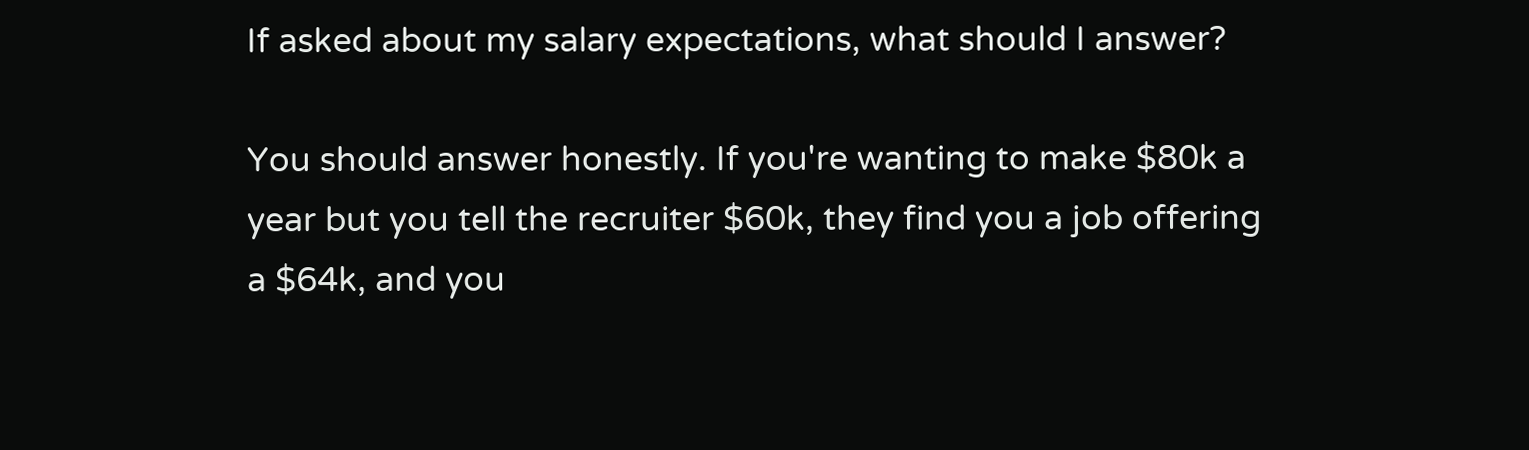If asked about my salary expectations, what should I answer?

You should answer honestly. If you're wanting to make $80k a year but you tell the recruiter $60k, they find you a job offering a $64k, and you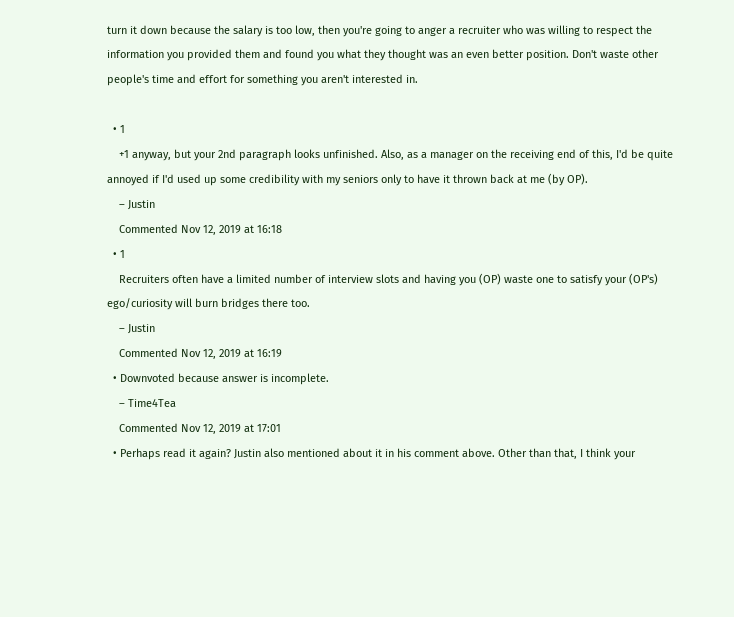turn it down because the salary is too low, then you're going to anger a recruiter who was willing to respect the information you provided them and found you what they thought was an even better position. Don't waste other people's time and effort for something you aren't interested in.

  • 1
    +1 anyway, but your 2nd paragraph looks unfinished. Also, as a manager on the receiving end of this, I'd be quite annoyed if I'd used up some credibility with my seniors only to have it thrown back at me (by OP).
    – Justin
    Commented Nov 12, 2019 at 16:18
  • 1
    Recruiters often have a limited number of interview slots and having you (OP) waste one to satisfy your (OP's) ego/curiosity will burn bridges there too.
    – Justin
    Commented Nov 12, 2019 at 16:19
  • Downvoted because answer is incomplete.
    – Time4Tea
    Commented Nov 12, 2019 at 17:01
  • Perhaps read it again? Justin also mentioned about it in his comment above. Other than that, I think your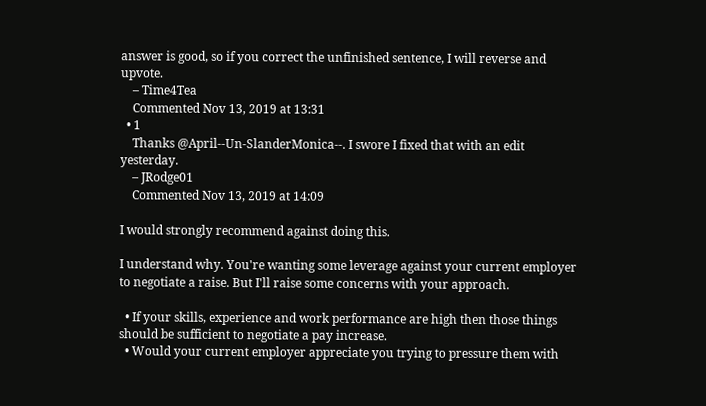answer is good, so if you correct the unfinished sentence, I will reverse and upvote.
    – Time4Tea
    Commented Nov 13, 2019 at 13:31
  • 1
    Thanks @April--Un-SlanderMonica--. I swore I fixed that with an edit yesterday.
    – JRodge01
    Commented Nov 13, 2019 at 14:09

I would strongly recommend against doing this.

I understand why. You're wanting some leverage against your current employer to negotiate a raise. But I'll raise some concerns with your approach.

  • If your skills, experience and work performance are high then those things should be sufficient to negotiate a pay increase.
  • Would your current employer appreciate you trying to pressure them with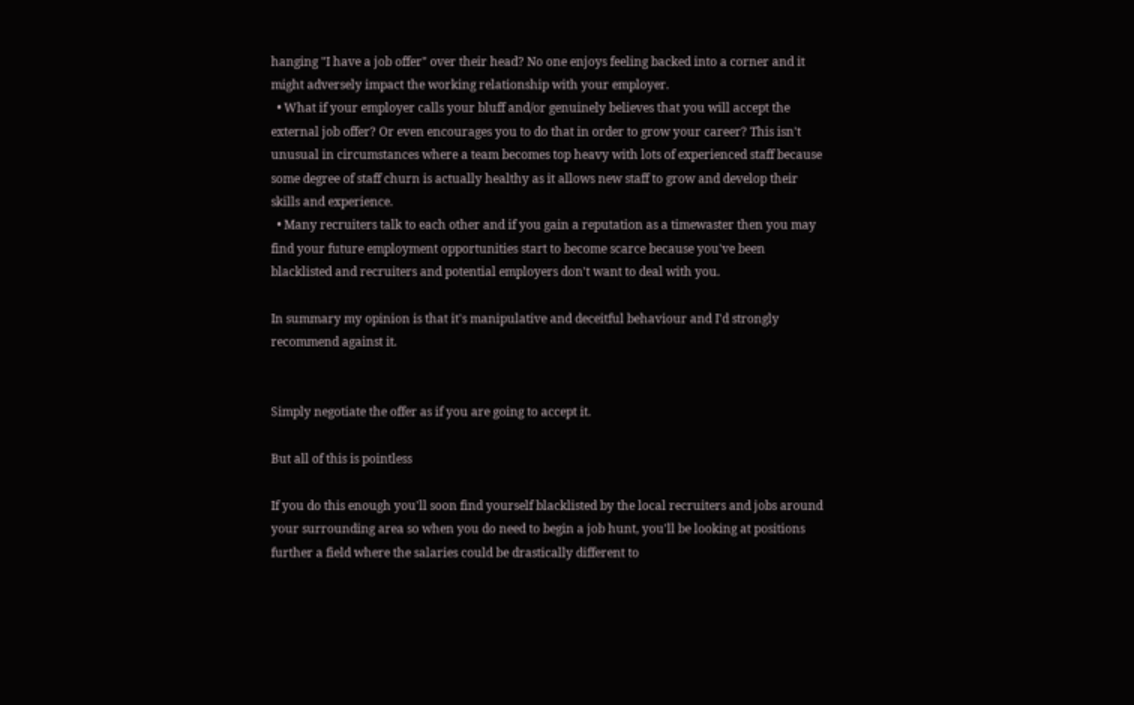hanging "I have a job offer" over their head? No one enjoys feeling backed into a corner and it might adversely impact the working relationship with your employer.
  • What if your employer calls your bluff and/or genuinely believes that you will accept the external job offer? Or even encourages you to do that in order to grow your career? This isn't unusual in circumstances where a team becomes top heavy with lots of experienced staff because some degree of staff churn is actually healthy as it allows new staff to grow and develop their skills and experience.
  • Many recruiters talk to each other and if you gain a reputation as a timewaster then you may find your future employment opportunities start to become scarce because you've been blacklisted and recruiters and potential employers don't want to deal with you.

In summary my opinion is that it's manipulative and deceitful behaviour and I'd strongly recommend against it.


Simply negotiate the offer as if you are going to accept it.

But all of this is pointless

If you do this enough you'll soon find yourself blacklisted by the local recruiters and jobs around your surrounding area so when you do need to begin a job hunt, you'll be looking at positions further a field where the salaries could be drastically different to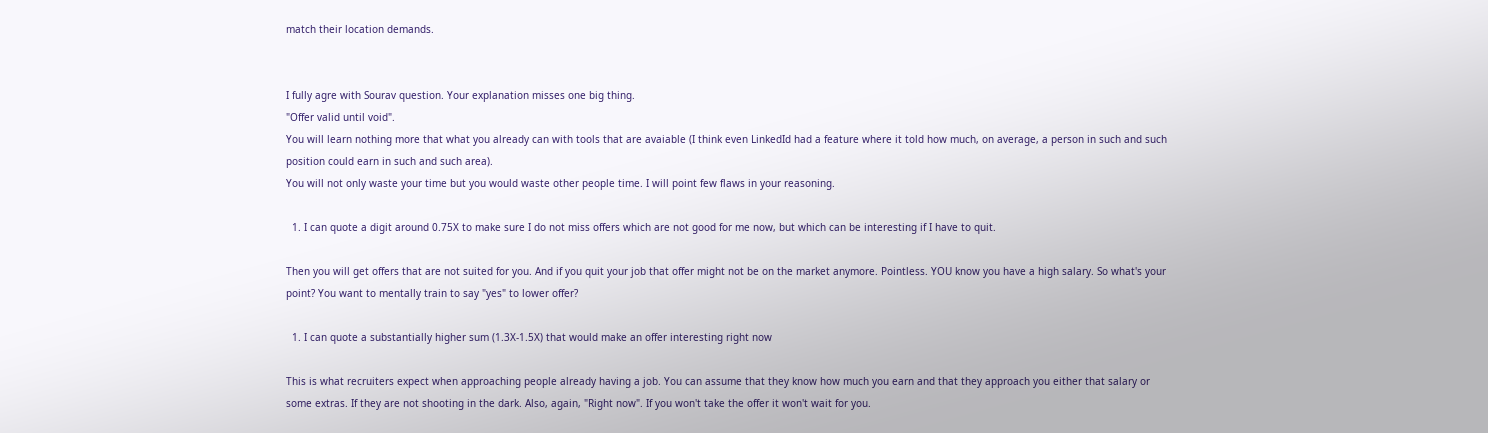match their location demands.


I fully agre with Sourav question. Your explanation misses one big thing.
"Offer valid until void".
You will learn nothing more that what you already can with tools that are avaiable (I think even LinkedId had a feature where it told how much, on average, a person in such and such position could earn in such and such area).
You will not only waste your time but you would waste other people time. I will point few flaws in your reasoning.

  1. I can quote a digit around 0.75X to make sure I do not miss offers which are not good for me now, but which can be interesting if I have to quit.

Then you will get offers that are not suited for you. And if you quit your job that offer might not be on the market anymore. Pointless. YOU know you have a high salary. So what's your point? You want to mentally train to say "yes" to lower offer?

  1. I can quote a substantially higher sum (1.3X-1.5X) that would make an offer interesting right now

This is what recruiters expect when approaching people already having a job. You can assume that they know how much you earn and that they approach you either that salary or some extras. If they are not shooting in the dark. Also, again, "Right now". If you won't take the offer it won't wait for you.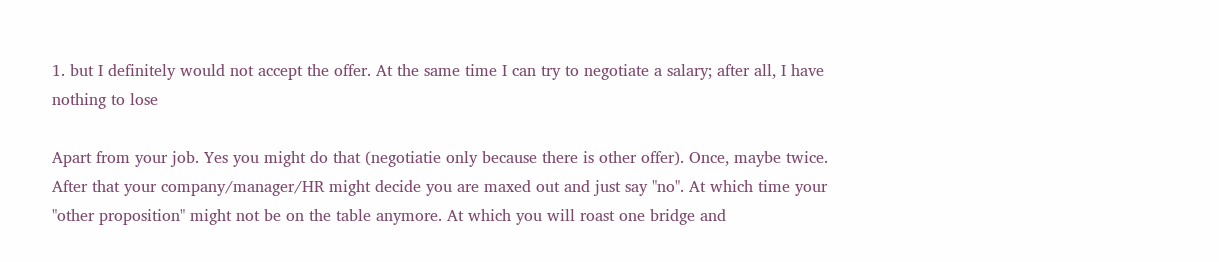1. but I definitely would not accept the offer. At the same time I can try to negotiate a salary; after all, I have nothing to lose

Apart from your job. Yes you might do that (negotiatie only because there is other offer). Once, maybe twice. After that your company/manager/HR might decide you are maxed out and just say "no". At which time your "other proposition" might not be on the table anymore. At which you will roast one bridge and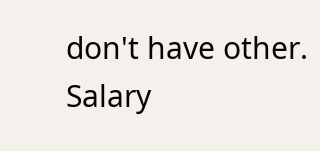don't have other.
Salary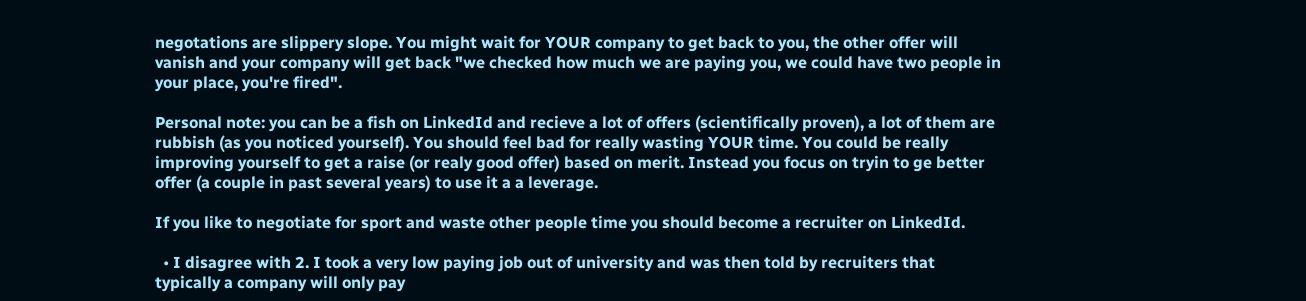negotations are slippery slope. You might wait for YOUR company to get back to you, the other offer will vanish and your company will get back "we checked how much we are paying you, we could have two people in your place, you're fired".

Personal note: you can be a fish on LinkedId and recieve a lot of offers (scientifically proven), a lot of them are rubbish (as you noticed yourself). You should feel bad for really wasting YOUR time. You could be really improving yourself to get a raise (or realy good offer) based on merit. Instead you focus on tryin to ge better offer (a couple in past several years) to use it a a leverage.

If you like to negotiate for sport and waste other people time you should become a recruiter on LinkedId.

  • I disagree with 2. I took a very low paying job out of university and was then told by recruiters that typically a company will only pay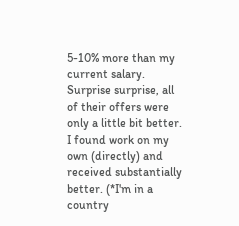5-10% more than my current salary. Surprise surprise, all of their offers were only a little bit better. I found work on my own (directly) and received substantially better. (*I'm in a country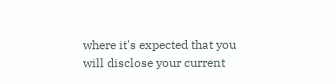where it's expected that you will disclose your current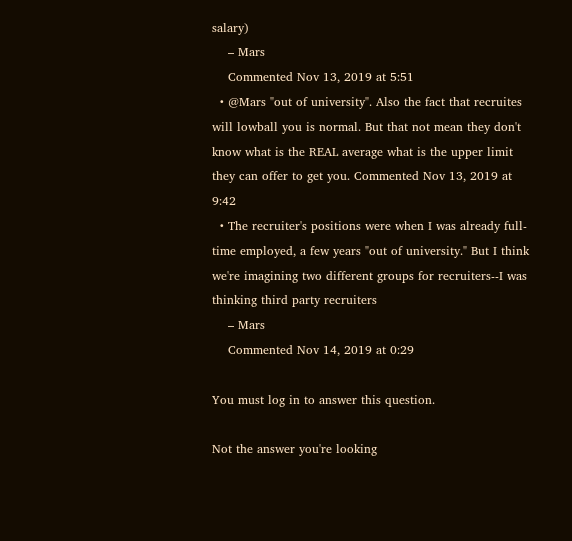salary)
    – Mars
    Commented Nov 13, 2019 at 5:51
  • @Mars "out of university". Also the fact that recruites will lowball you is normal. But that not mean they don't know what is the REAL average what is the upper limit they can offer to get you. Commented Nov 13, 2019 at 9:42
  • The recruiter's positions were when I was already full-time employed, a few years "out of university." But I think we're imagining two different groups for recruiters--I was thinking third party recruiters
    – Mars
    Commented Nov 14, 2019 at 0:29

You must log in to answer this question.

Not the answer you're looking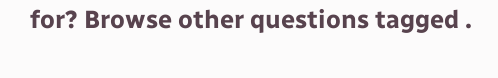for? Browse other questions tagged .